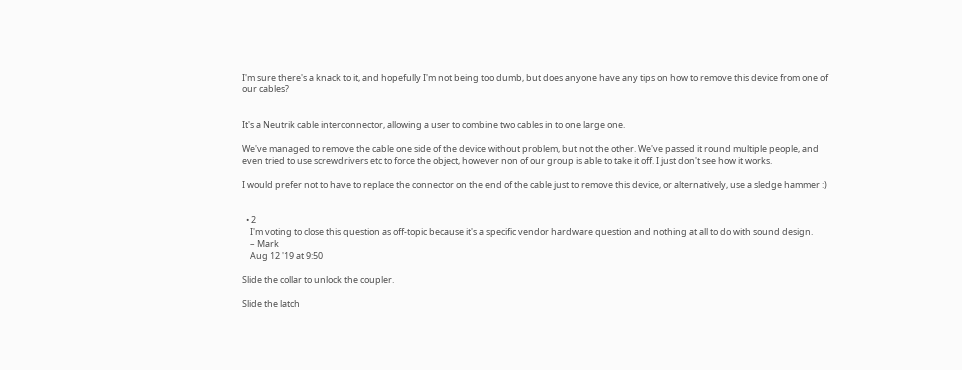I'm sure there's a knack to it, and hopefully I'm not being too dumb, but does anyone have any tips on how to remove this device from one of our cables?


It's a Neutrik cable interconnector, allowing a user to combine two cables in to one large one.

We've managed to remove the cable one side of the device without problem, but not the other. We've passed it round multiple people, and even tried to use screwdrivers etc to force the object, however non of our group is able to take it off. I just don't see how it works.

I would prefer not to have to replace the connector on the end of the cable just to remove this device, or alternatively, use a sledge hammer :)


  • 2
    I'm voting to close this question as off-topic because it's a specific vendor hardware question and nothing at all to do with sound design.
    – Mark
    Aug 12 '19 at 9:50

Slide the collar to unlock the coupler.

Slide the latch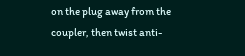on the plug away from the coupler, then twist anti-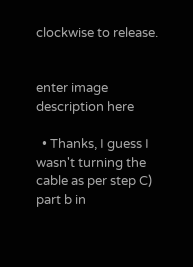clockwise to release.


enter image description here

  • Thanks, I guess I wasn't turning the cable as per step C) part b in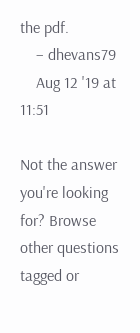the pdf.
    – dhevans79
    Aug 12 '19 at 11:51

Not the answer you're looking for? Browse other questions tagged or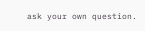ask your own question.